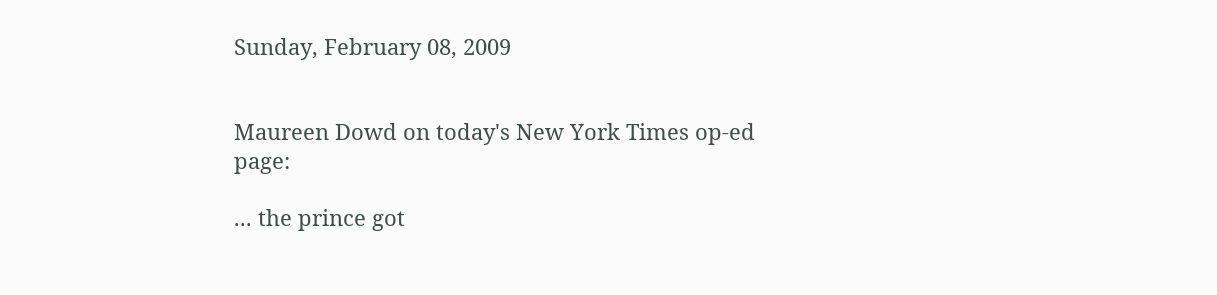Sunday, February 08, 2009


Maureen Dowd on today's New York Times op-ed page:

... the prince got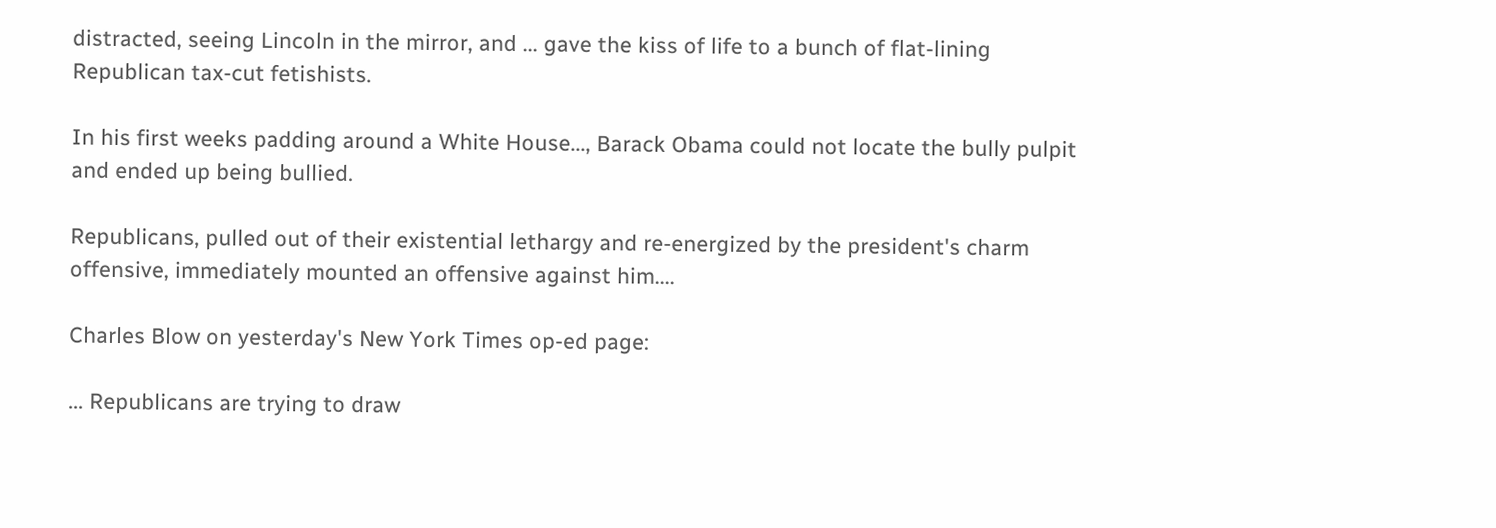distracted, seeing Lincoln in the mirror, and ... gave the kiss of life to a bunch of flat-lining Republican tax-cut fetishists.

In his first weeks padding around a White House..., Barack Obama could not locate the bully pulpit and ended up being bullied.

Republicans, pulled out of their existential lethargy and re-energized by the president's charm offensive, immediately mounted an offensive against him....

Charles Blow on yesterday's New York Times op-ed page:

... Republicans are trying to draw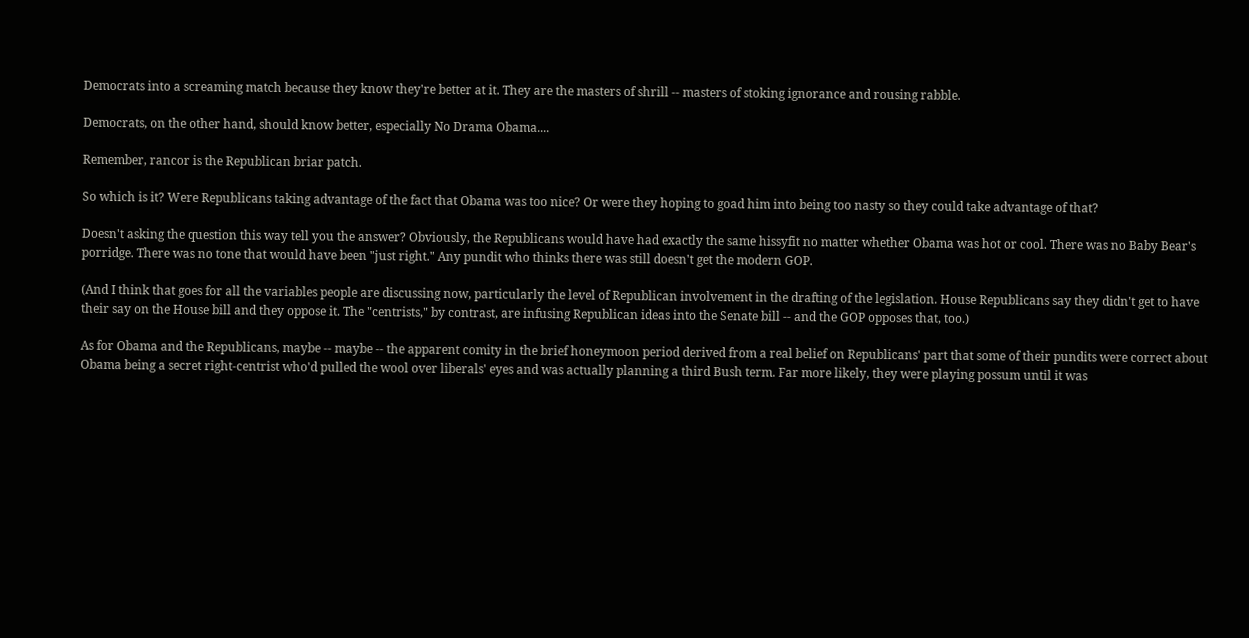Democrats into a screaming match because they know they're better at it. They are the masters of shrill -- masters of stoking ignorance and rousing rabble.

Democrats, on the other hand, should know better, especially No Drama Obama....

Remember, rancor is the Republican briar patch.

So which is it? Were Republicans taking advantage of the fact that Obama was too nice? Or were they hoping to goad him into being too nasty so they could take advantage of that?

Doesn't asking the question this way tell you the answer? Obviously, the Republicans would have had exactly the same hissyfit no matter whether Obama was hot or cool. There was no Baby Bear's porridge. There was no tone that would have been "just right." Any pundit who thinks there was still doesn't get the modern GOP.

(And I think that goes for all the variables people are discussing now, particularly the level of Republican involvement in the drafting of the legislation. House Republicans say they didn't get to have their say on the House bill and they oppose it. The "centrists," by contrast, are infusing Republican ideas into the Senate bill -- and the GOP opposes that, too.)

As for Obama and the Republicans, maybe -- maybe -- the apparent comity in the brief honeymoon period derived from a real belief on Republicans' part that some of their pundits were correct about Obama being a secret right-centrist who'd pulled the wool over liberals' eyes and was actually planning a third Bush term. Far more likely, they were playing possum until it was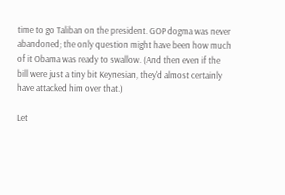time to go Taliban on the president. GOP dogma was never abandoned; the only question might have been how much of it Obama was ready to swallow. (And then even if the bill were just a tiny bit Keynesian, they'd almost certainly have attacked him over that.)

Let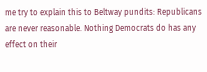me try to explain this to Beltway pundits: Republicans are never reasonable. Nothing Democrats do has any effect on their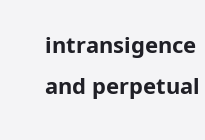intransigence and perpetual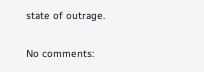state of outrage.

No comments: